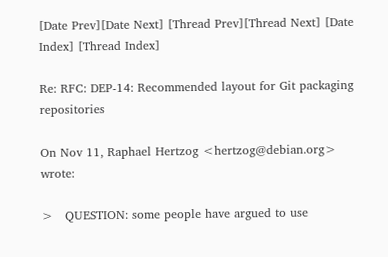[Date Prev][Date Next] [Thread Prev][Thread Next] [Date Index] [Thread Index]

Re: RFC: DEP-14: Recommended layout for Git packaging repositories

On Nov 11, Raphael Hertzog <hertzog@debian.org> wrote:

>   QUESTION: some people have argued to use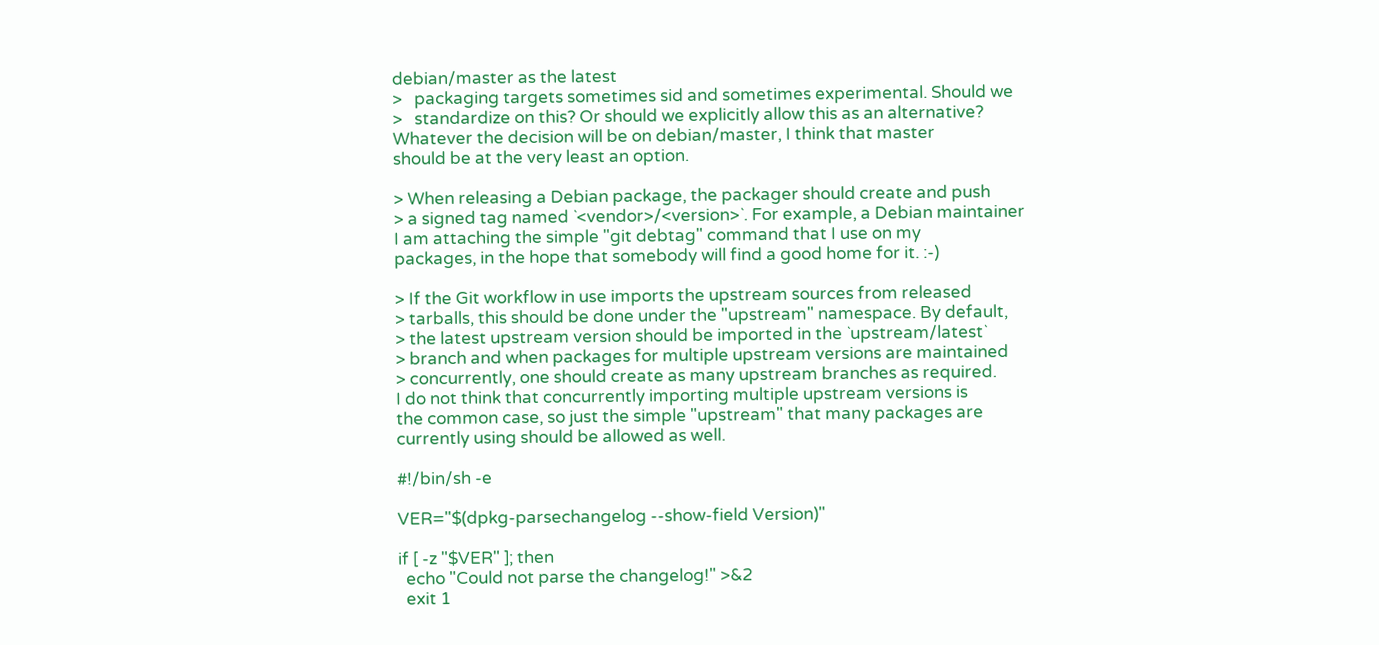debian/master as the latest
>   packaging targets sometimes sid and sometimes experimental. Should we
>   standardize on this? Or should we explicitly allow this as an alternative?
Whatever the decision will be on debian/master, I think that master
should be at the very least an option.

> When releasing a Debian package, the packager should create and push
> a signed tag named `<vendor>/<version>`. For example, a Debian maintainer
I am attaching the simple "git debtag" command that I use on my
packages, in the hope that somebody will find a good home for it. :-)

> If the Git workflow in use imports the upstream sources from released
> tarballs, this should be done under the "upstream" namespace. By default,
> the latest upstream version should be imported in the `upstream/latest`
> branch and when packages for multiple upstream versions are maintained
> concurrently, one should create as many upstream branches as required.
I do not think that concurrently importing multiple upstream versions is
the common case, so just the simple "upstream" that many packages are
currently using should be allowed as well.

#!/bin/sh -e

VER="$(dpkg-parsechangelog --show-field Version)"

if [ -z "$VER" ]; then
  echo "Could not parse the changelog!" >&2
  exit 1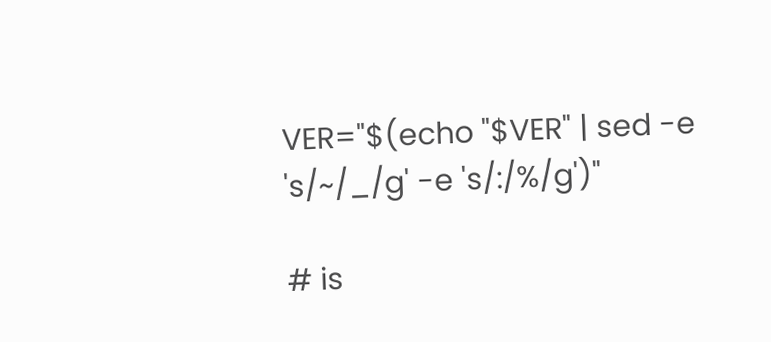VER="$(echo "$VER" | sed -e 's/~/_/g' -e 's/:/%/g')"

# is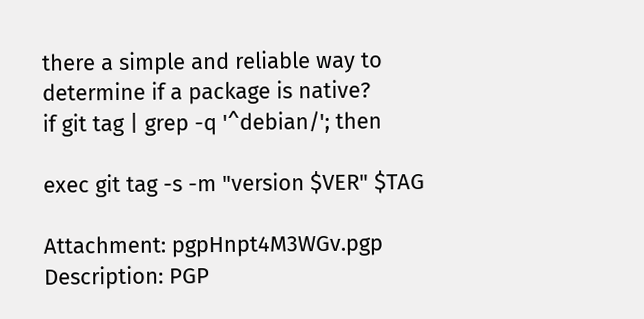there a simple and reliable way to determine if a package is native?
if git tag | grep -q '^debian/'; then

exec git tag -s -m "version $VER" $TAG

Attachment: pgpHnpt4M3WGv.pgp
Description: PGP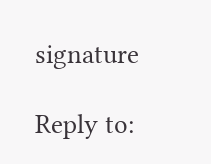signature

Reply to: